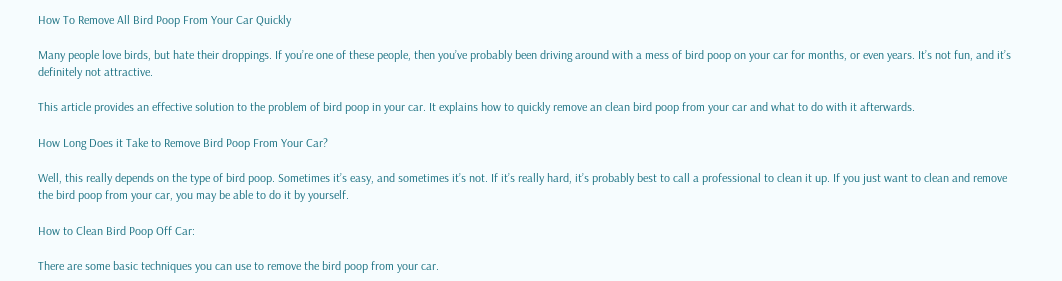How To Remove All Bird Poop From Your Car Quickly

Many people love birds, but hate their droppings. If you’re one of these people, then you’ve probably been driving around with a mess of bird poop on your car for months, or even years. It’s not fun, and it’s definitely not attractive.

This article provides an effective solution to the problem of bird poop in your car. It explains how to quickly remove an clean bird poop from your car and what to do with it afterwards.

How Long Does it Take to Remove Bird Poop From Your Car?

Well, this really depends on the type of bird poop. Sometimes it’s easy, and sometimes it’s not. If it’s really hard, it’s probably best to call a professional to clean it up. If you just want to clean and remove the bird poop from your car, you may be able to do it by yourself.

How to Clean Bird Poop Off Car:

There are some basic techniques you can use to remove the bird poop from your car.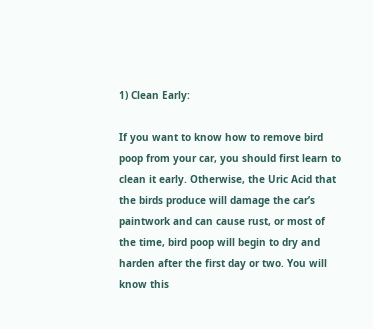1) Clean Early:

If you want to know how to remove bird poop from your car, you should first learn to clean it early. Otherwise, the Uric Acid that the birds produce will damage the car’s paintwork and can cause rust, or most of the time, bird poop will begin to dry and harden after the first day or two. You will know this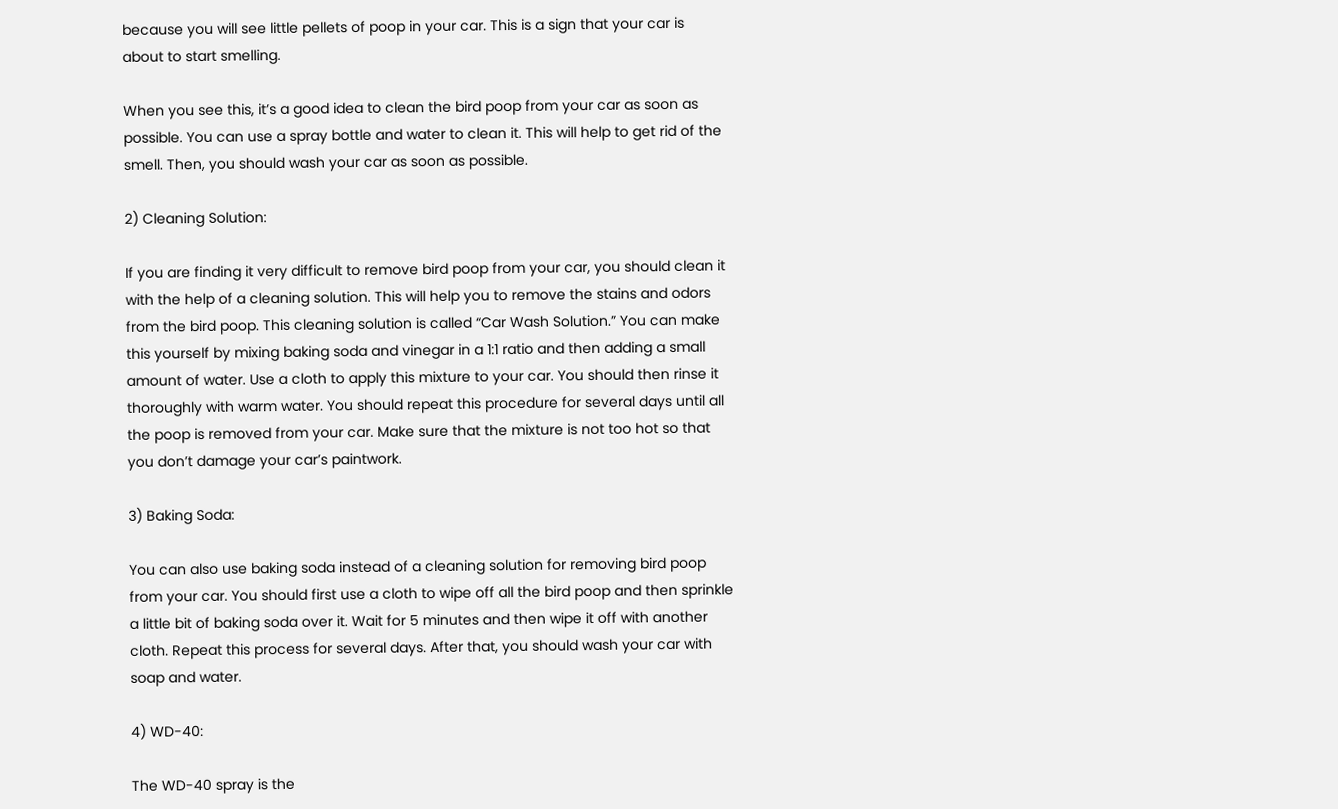because you will see little pellets of poop in your car. This is a sign that your car is about to start smelling.

When you see this, it’s a good idea to clean the bird poop from your car as soon as possible. You can use a spray bottle and water to clean it. This will help to get rid of the smell. Then, you should wash your car as soon as possible.

2) Cleaning Solution:

If you are finding it very difficult to remove bird poop from your car, you should clean it with the help of a cleaning solution. This will help you to remove the stains and odors from the bird poop. This cleaning solution is called “Car Wash Solution.” You can make this yourself by mixing baking soda and vinegar in a 1:1 ratio and then adding a small amount of water. Use a cloth to apply this mixture to your car. You should then rinse it thoroughly with warm water. You should repeat this procedure for several days until all the poop is removed from your car. Make sure that the mixture is not too hot so that you don’t damage your car’s paintwork.

3) Baking Soda:

You can also use baking soda instead of a cleaning solution for removing bird poop from your car. You should first use a cloth to wipe off all the bird poop and then sprinkle a little bit of baking soda over it. Wait for 5 minutes and then wipe it off with another cloth. Repeat this process for several days. After that, you should wash your car with soap and water.

4) WD-40:

The WD-40 spray is the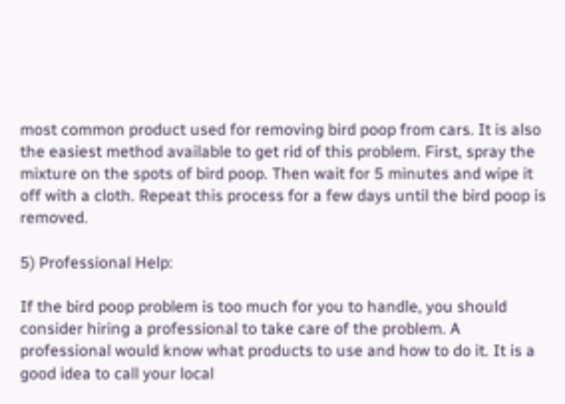most common product used for removing bird poop from cars. It is also the easiest method available to get rid of this problem. First, spray the mixture on the spots of bird poop. Then wait for 5 minutes and wipe it off with a cloth. Repeat this process for a few days until the bird poop is removed.

5) Professional Help:

If the bird poop problem is too much for you to handle, you should consider hiring a professional to take care of the problem. A professional would know what products to use and how to do it. It is a good idea to call your local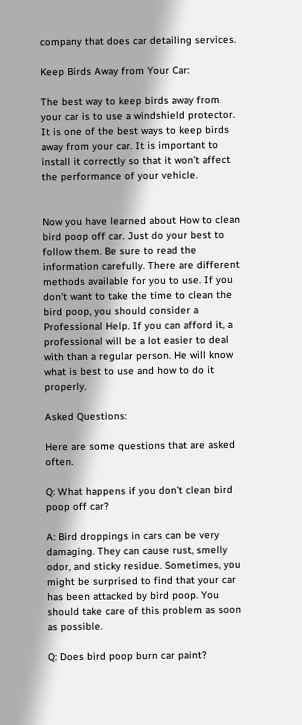company that does car detailing services.

Keep Birds Away from Your Car:

The best way to keep birds away from your car is to use a windshield protector. It is one of the best ways to keep birds away from your car. It is important to install it correctly so that it won’t affect the performance of your vehicle.


Now you have learned about How to clean bird poop off car. Just do your best to follow them. Be sure to read the information carefully. There are different methods available for you to use. If you don’t want to take the time to clean the bird poop, you should consider a Professional Help. If you can afford it, a professional will be a lot easier to deal with than a regular person. He will know what is best to use and how to do it properly.

Asked Questions:

Here are some questions that are asked often.

Q: What happens if you don’t clean bird poop off car?

A: Bird droppings in cars can be very damaging. They can cause rust, smelly odor, and sticky residue. Sometimes, you might be surprised to find that your car has been attacked by bird poop. You should take care of this problem as soon as possible.

Q: Does bird poop burn car paint?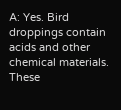A: Yes. Bird droppings contain acids and other chemical materials. These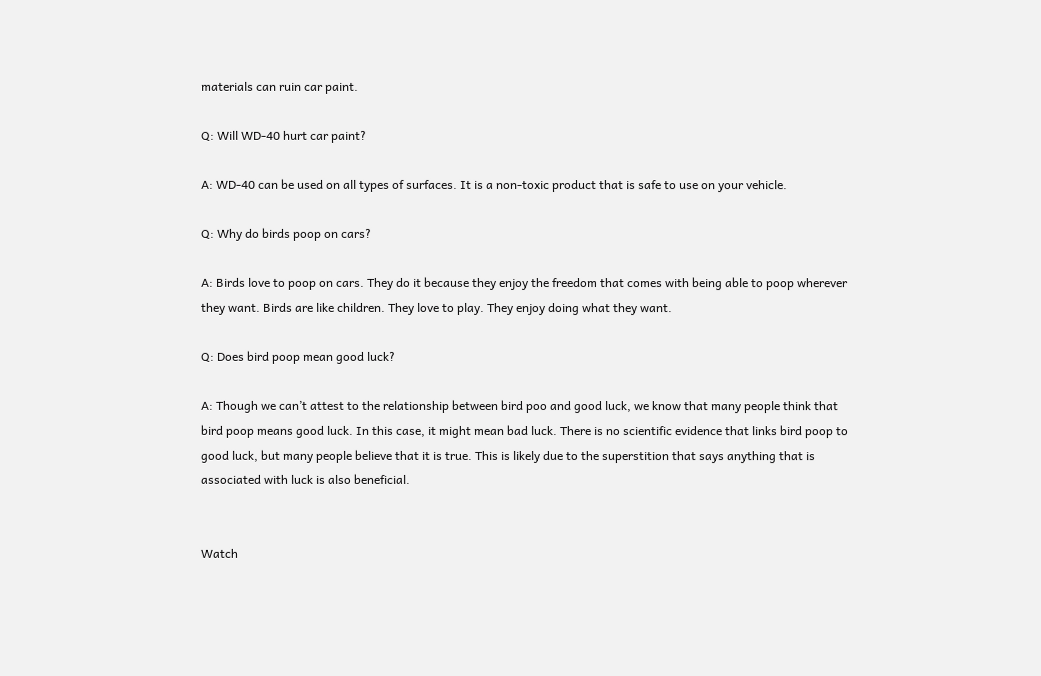materials can ruin car paint.

Q: Will WD-40 hurt car paint?

A: WD-40 can be used on all types of surfaces. It is a non-toxic product that is safe to use on your vehicle.

Q: Why do birds poop on cars?

A: Birds love to poop on cars. They do it because they enjoy the freedom that comes with being able to poop wherever they want. Birds are like children. They love to play. They enjoy doing what they want.

Q: Does bird poop mean good luck?

A: Though we can’t attest to the relationship between bird poo and good luck, we know that many people think that bird poop means good luck. In this case, it might mean bad luck. There is no scientific evidence that links bird poop to good luck, but many people believe that it is true. This is likely due to the superstition that says anything that is associated with luck is also beneficial.


Watch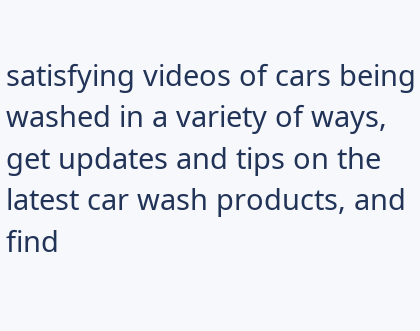satisfying videos of cars being washed in a variety of ways, get updates and tips on the latest car wash products, and find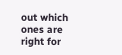out which ones are right for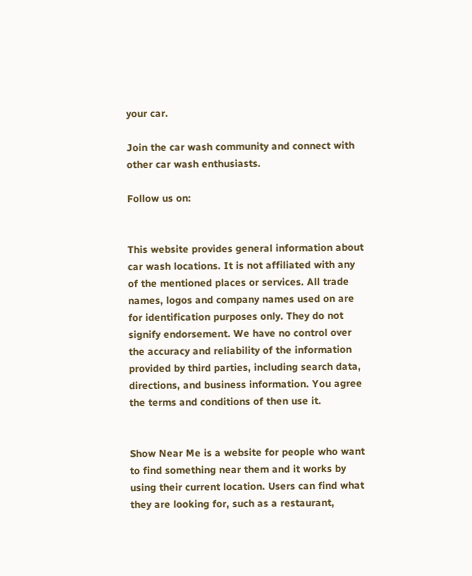your car.

Join the car wash community and connect with other car wash enthusiasts.

Follow us on:


This website provides general information about car wash locations. It is not affiliated with any of the mentioned places or services. All trade names, logos and company names used on are for identification purposes only. They do not signify endorsement. We have no control over the accuracy and reliability of the information provided by third parties, including search data, directions, and business information. You agree the terms and conditions of then use it.


Show Near Me is a website for people who want to find something near them and it works by using their current location. Users can find what they are looking for, such as a restaurant,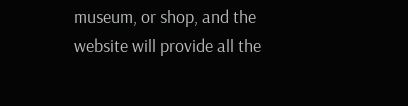museum, or shop, and the website will provide all the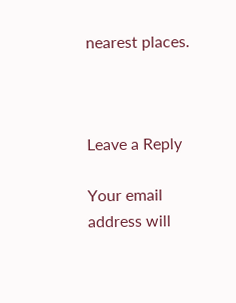nearest places.



Leave a Reply

Your email address will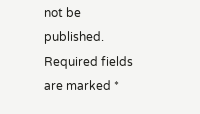not be published. Required fields are marked *